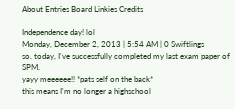About Entries Board Linkies Credits

Independence day! lol
Monday, December 2, 2013 | 5:54 AM | 0 Swiftlings
so. today, I've successfully completed my last exam paper of SPM.
yayy meeeeee!! *pats self on the back*
this means I'm no longer a highschool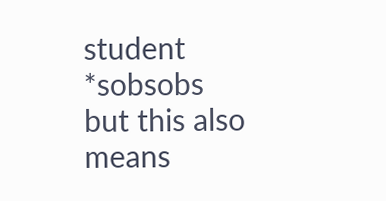student *sobsobs
but this also means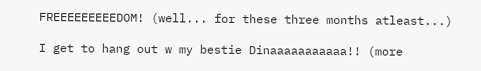FREEEEEEEEEDOM! (well... for these three months atleast...)

I get to hang out w my bestie Dinaaaaaaaaaaa!! (more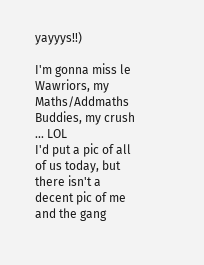yayyys!!)

I'm gonna miss le Wawriors, my Maths/Addmaths Buddies, my crush ... LOL
I'd put a pic of all of us today, but there isn't a decent pic of me and the gang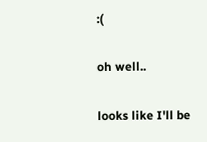:(

oh well..

looks like I'll be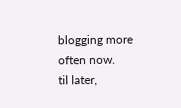blogging more often now.
til later,